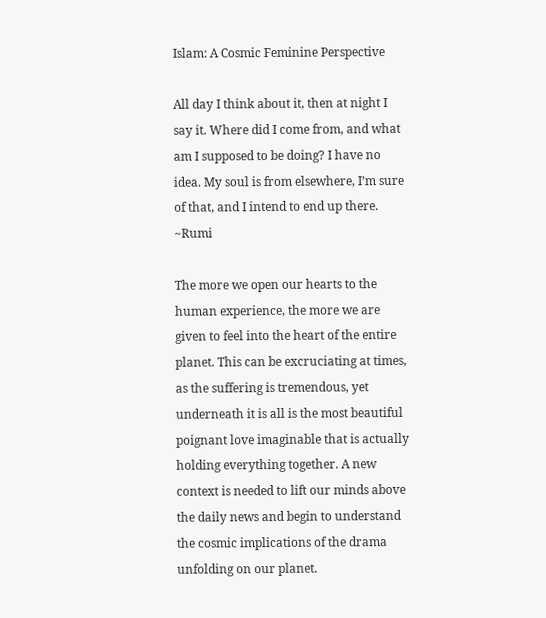Islam: A Cosmic Feminine Perspective

All day I think about it, then at night I say it. Where did I come from, and what am I supposed to be doing? I have no idea. My soul is from elsewhere, I’m sure of that, and I intend to end up there. ~Rumi

The more we open our hearts to the human experience, the more we are given to feel into the heart of the entire planet. This can be excruciating at times, as the suffering is tremendous, yet underneath it is all is the most beautiful poignant love imaginable that is actually holding everything together. A new context is needed to lift our minds above the daily news and begin to understand the cosmic implications of the drama unfolding on our planet.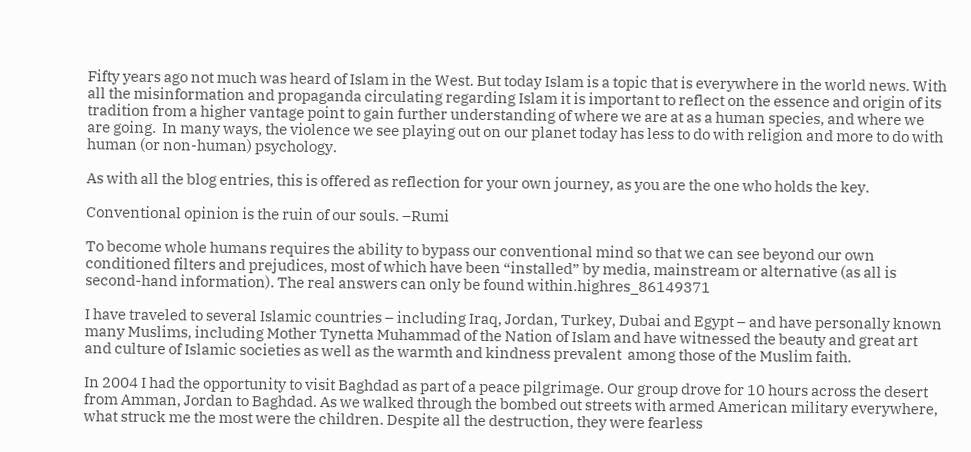Fifty years ago not much was heard of Islam in the West. But today Islam is a topic that is everywhere in the world news. With all the misinformation and propaganda circulating regarding Islam it is important to reflect on the essence and origin of its tradition from a higher vantage point to gain further understanding of where we are at as a human species, and where we are going.  In many ways, the violence we see playing out on our planet today has less to do with religion and more to do with human (or non-human) psychology.

As with all the blog entries, this is offered as reflection for your own journey, as you are the one who holds the key.

Conventional opinion is the ruin of our souls. –Rumi

To become whole humans requires the ability to bypass our conventional mind so that we can see beyond our own conditioned filters and prejudices, most of which have been “installed” by media, mainstream or alternative (as all is second-hand information). The real answers can only be found within.highres_86149371

I have traveled to several Islamic countries – including Iraq, Jordan, Turkey, Dubai and Egypt – and have personally known many Muslims, including Mother Tynetta Muhammad of the Nation of Islam and have witnessed the beauty and great art and culture of Islamic societies as well as the warmth and kindness prevalent  among those of the Muslim faith.

In 2004 I had the opportunity to visit Baghdad as part of a peace pilgrimage. Our group drove for 10 hours across the desert from Amman, Jordan to Baghdad. As we walked through the bombed out streets with armed American military everywhere, what struck me the most were the children. Despite all the destruction, they were fearless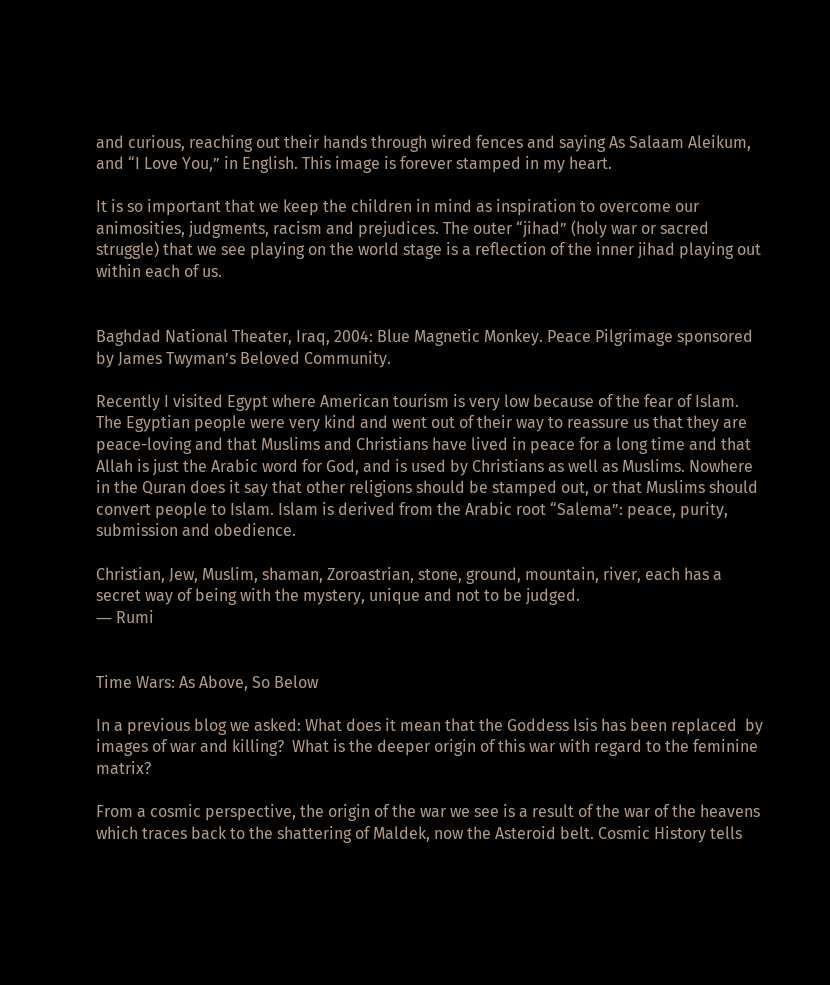and curious, reaching out their hands through wired fences and saying As Salaam Aleikum, and “I Love You,” in English. This image is forever stamped in my heart.

It is so important that we keep the children in mind as inspiration to overcome our animosities, judgments, racism and prejudices. The outer “jihad” (holy war or sacred struggle) that we see playing on the world stage is a reflection of the inner jihad playing out within each of us.


Baghdad National Theater, Iraq, 2004: Blue Magnetic Monkey. Peace Pilgrimage sponsored by James Twyman’s Beloved Community.

Recently I visited Egypt where American tourism is very low because of the fear of Islam. The Egyptian people were very kind and went out of their way to reassure us that they are peace-loving and that Muslims and Christians have lived in peace for a long time and that Allah is just the Arabic word for God, and is used by Christians as well as Muslims. Nowhere in the Quran does it say that other religions should be stamped out, or that Muslims should convert people to Islam. Islam is derived from the Arabic root “Salema”: peace, purity, submission and obedience.

Christian, Jew, Muslim, shaman, Zoroastrian, stone, ground, mountain, river, each has a secret way of being with the mystery, unique and not to be judged.
― Rumi


Time Wars: As Above, So Below

In a previous blog we asked: What does it mean that the Goddess Isis has been replaced  by images of war and killing?  What is the deeper origin of this war with regard to the feminine matrix?

From a cosmic perspective, the origin of the war we see is a result of the war of the heavens which traces back to the shattering of Maldek, now the Asteroid belt. Cosmic History tells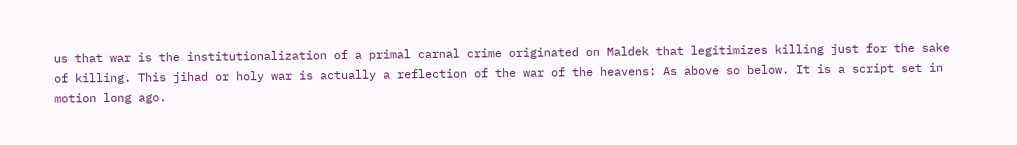us that war is the institutionalization of a primal carnal crime originated on Maldek that legitimizes killing just for the sake of killing. This jihad or holy war is actually a reflection of the war of the heavens: As above so below. It is a script set in motion long ago.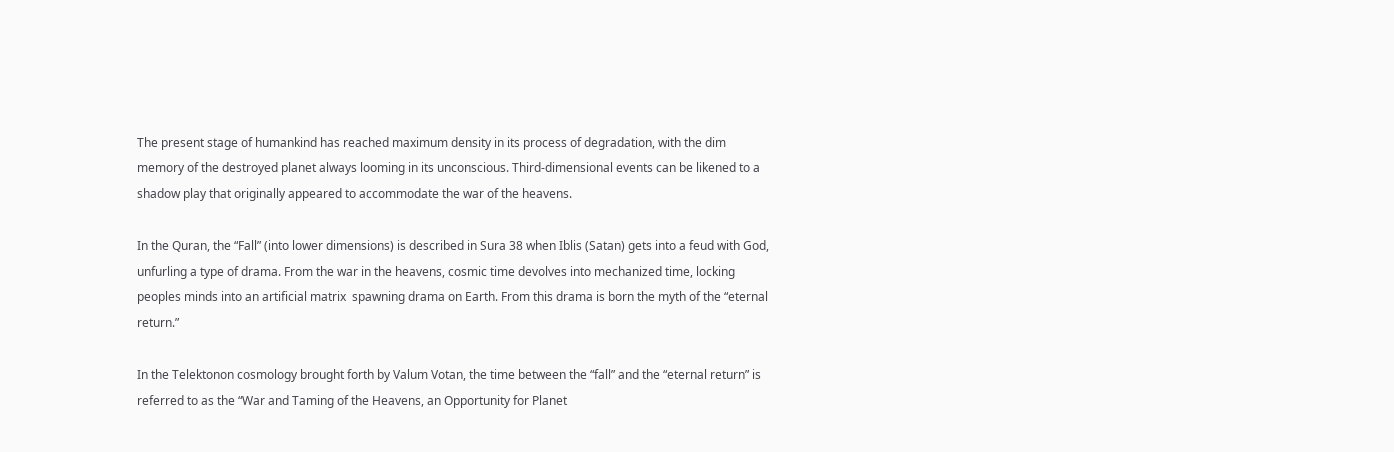The present stage of humankind has reached maximum density in its process of degradation, with the dim memory of the destroyed planet always looming in its unconscious. Third-dimensional events can be likened to a shadow play that originally appeared to accommodate the war of the heavens.

In the Quran, the “Fall” (into lower dimensions) is described in Sura 38 when Iblis (Satan) gets into a feud with God, unfurling a type of drama. From the war in the heavens, cosmic time devolves into mechanized time, locking peoples minds into an artificial matrix  spawning drama on Earth. From this drama is born the myth of the “eternal return.”

In the Telektonon cosmology brought forth by Valum Votan, the time between the “fall” and the “eternal return” is referred to as the “War and Taming of the Heavens, an Opportunity for Planet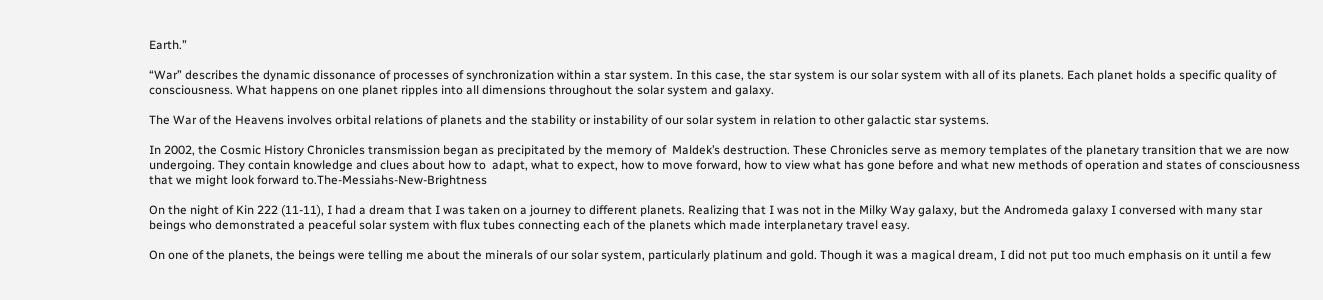Earth.”

“War” describes the dynamic dissonance of processes of synchronization within a star system. In this case, the star system is our solar system with all of its planets. Each planet holds a specific quality of consciousness. What happens on one planet ripples into all dimensions throughout the solar system and galaxy.

The War of the Heavens involves orbital relations of planets and the stability or instability of our solar system in relation to other galactic star systems.

In 2002, the Cosmic History Chronicles transmission began as precipitated by the memory of  Maldek’s destruction. These Chronicles serve as memory templates of the planetary transition that we are now undergoing. They contain knowledge and clues about how to  adapt, what to expect, how to move forward, how to view what has gone before and what new methods of operation and states of consciousness that we might look forward to.The-Messiahs-New-Brightness

On the night of Kin 222 (11-11), I had a dream that I was taken on a journey to different planets. Realizing that I was not in the Milky Way galaxy, but the Andromeda galaxy I conversed with many star beings who demonstrated a peaceful solar system with flux tubes connecting each of the planets which made interplanetary travel easy.

On one of the planets, the beings were telling me about the minerals of our solar system, particularly platinum and gold. Though it was a magical dream, I did not put too much emphasis on it until a few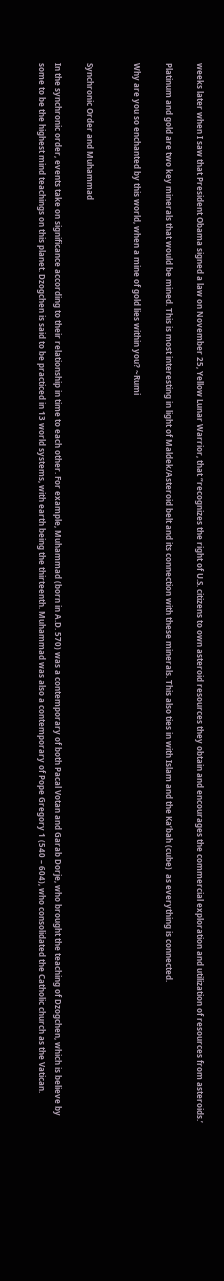weeks later when I saw that President Obama signed a law on November 25, Yellow Lunar Warrior, that “recognizes the right of U.S. citizens to own asteroid resources they obtain and encourages the commercial exploration and utilization of resources from asteroids.’

Platinum and gold are two key minerals that would be mined. This is most interesting in light of Maldek/Asteroid belt and its connection with these minerals. This also ties in with Islam and the Ka’bah (cube)  as everything is connected.

Why are you so enchanted by this world, when a mine of gold lies within you? ~Rumi


Synchronic Order and Muhammad

In the synchronic order, events take on significance according to their relationship in time to each other. For example, Muhammad (born in A.D. 570) was a contemporary of both Pacal Votan and Garab Dorje, who brought the teaching of Dzogchen, which is believe by some to be the highest mind teachings on this planet. Dzogchen is said to be practiced in 13 world systems, with earth being the thirteenth. Muhammad was also a contemporary of Pope Gregory 1 (540 – 604), who consolidated the Catholic church as the Vatican.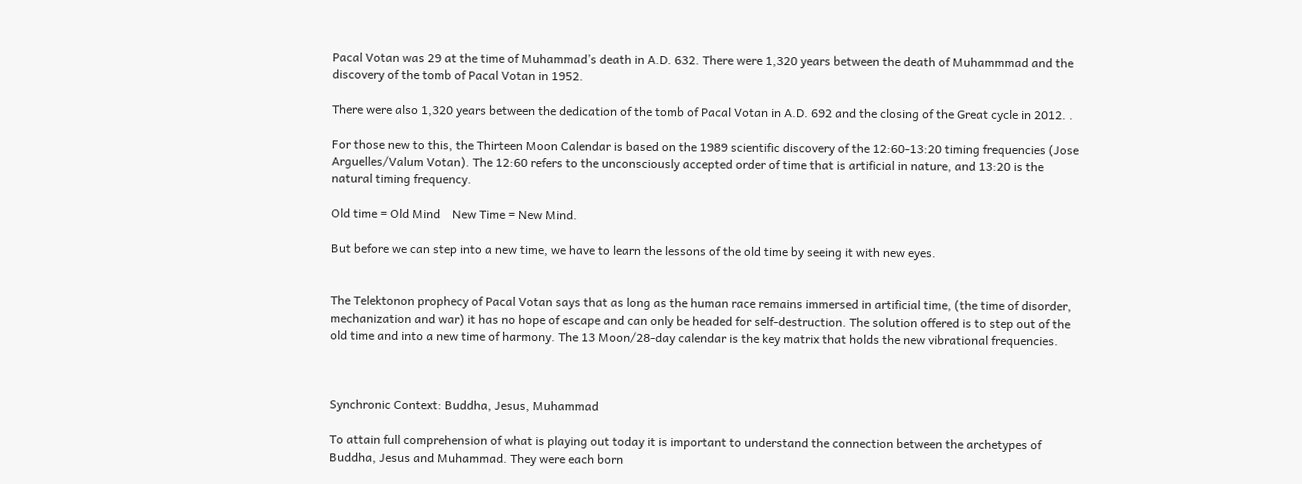Pacal Votan was 29 at the time of Muhammad’s death in A.D. 632. There were 1,320 years between the death of Muhammmad and the discovery of the tomb of Pacal Votan in 1952.

There were also 1,320 years between the dedication of the tomb of Pacal Votan in A.D. 692 and the closing of the Great cycle in 2012. .

For those new to this, the Thirteen Moon Calendar is based on the 1989 scientific discovery of the 12:60-13:20 timing frequencies (Jose Arguelles/Valum Votan). The 12:60 refers to the unconsciously accepted order of time that is artificial in nature, and 13:20 is the natural timing frequency.

Old time = Old Mind    New Time = New Mind.

But before we can step into a new time, we have to learn the lessons of the old time by seeing it with new eyes.


The Telektonon prophecy of Pacal Votan says that as long as the human race remains immersed in artificial time, (the time of disorder, mechanization and war) it has no hope of escape and can only be headed for self-destruction. The solution offered is to step out of the old time and into a new time of harmony. The 13 Moon/28-day calendar is the key matrix that holds the new vibrational frequencies.



Synchronic Context: Buddha, Jesus, Muhammad

To attain full comprehension of what is playing out today it is important to understand the connection between the archetypes of Buddha, Jesus and Muhammad. They were each born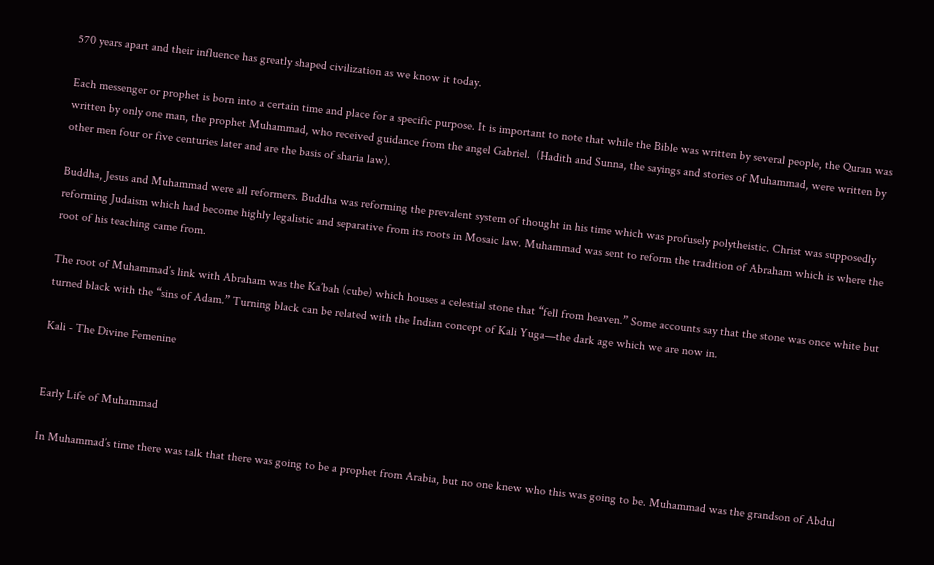570 years apart and their influence has greatly shaped civilization as we know it today.

Each messenger or prophet is born into a certain time and place for a specific purpose. It is important to note that while the Bible was written by several people, the Quran was written by only one man, the prophet Muhammad, who received guidance from the angel Gabriel.  (Hadith and Sunna, the sayings and stories of Muhammad, were written by other men four or five centuries later and are the basis of sharia law).

Buddha, Jesus and Muhammad were all reformers. Buddha was reforming the prevalent system of thought in his time which was profusely polytheistic. Christ was supposedly reforming Judaism which had become highly legalistic and separative from its roots in Mosaic law. Muhammad was sent to reform the tradition of Abraham which is where the root of his teaching came from.

The root of Muhammad’s link with Abraham was the Ka’bah (cube) which houses a celestial stone that “fell from heaven.” Some accounts say that the stone was once white but turned black with the “sins of Adam.” Turning black can be related with the Indian concept of Kali Yuga—the dark age which we are now in.

Kali - The Divine Femenine


Early Life of Muhammad

In Muhammad’s time there was talk that there was going to be a prophet from Arabia, but no one knew who this was going to be. Muhammad was the grandson of Abdul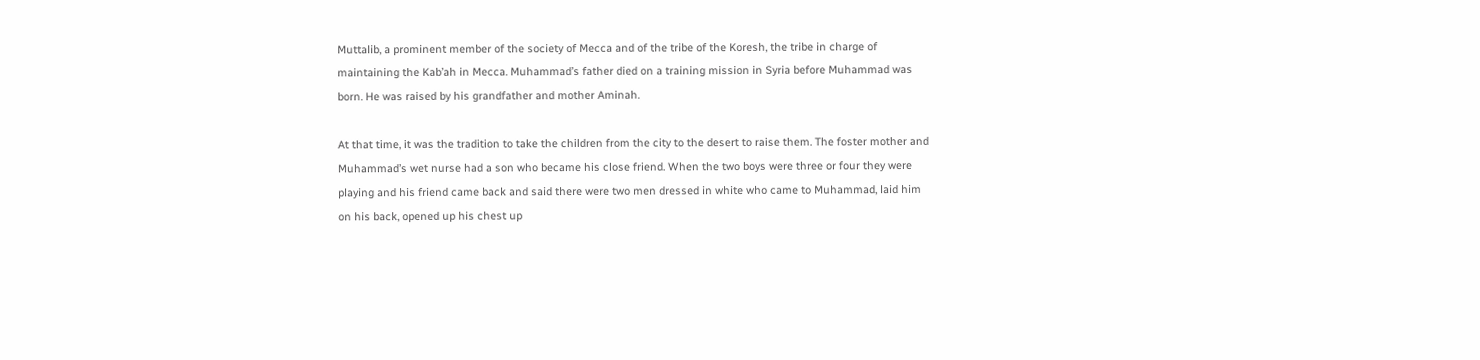Muttalib, a prominent member of the society of Mecca and of the tribe of the Koresh, the tribe in charge of maintaining the Kab’ah in Mecca. Muhammad’s father died on a training mission in Syria before Muhammad was born. He was raised by his grandfather and mother Aminah.

At that time, it was the tradition to take the children from the city to the desert to raise them. The foster mother and Muhammad’s wet nurse had a son who became his close friend. When the two boys were three or four they were playing and his friend came back and said there were two men dressed in white who came to Muhammad, laid him on his back, opened up his chest up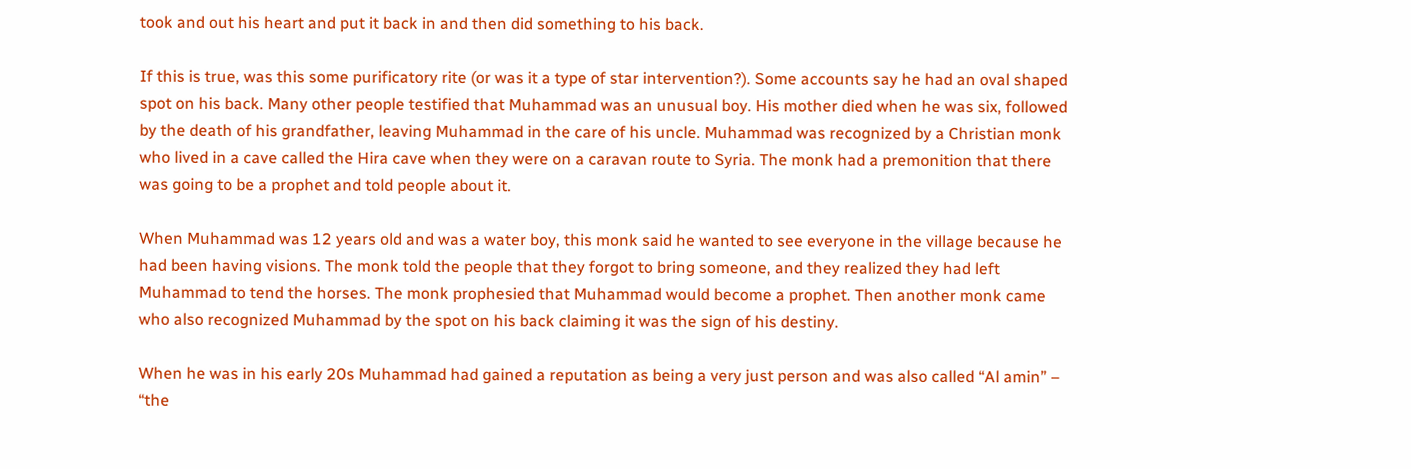took and out his heart and put it back in and then did something to his back.

If this is true, was this some purificatory rite (or was it a type of star intervention?). Some accounts say he had an oval shaped spot on his back. Many other people testified that Muhammad was an unusual boy. His mother died when he was six, followed by the death of his grandfather, leaving Muhammad in the care of his uncle. Muhammad was recognized by a Christian monk who lived in a cave called the Hira cave when they were on a caravan route to Syria. The monk had a premonition that there was going to be a prophet and told people about it.

When Muhammad was 12 years old and was a water boy, this monk said he wanted to see everyone in the village because he had been having visions. The monk told the people that they forgot to bring someone, and they realized they had left Muhammad to tend the horses. The monk prophesied that Muhammad would become a prophet. Then another monk came who also recognized Muhammad by the spot on his back claiming it was the sign of his destiny.

When he was in his early 20s Muhammad had gained a reputation as being a very just person and was also called “Al amin” – “the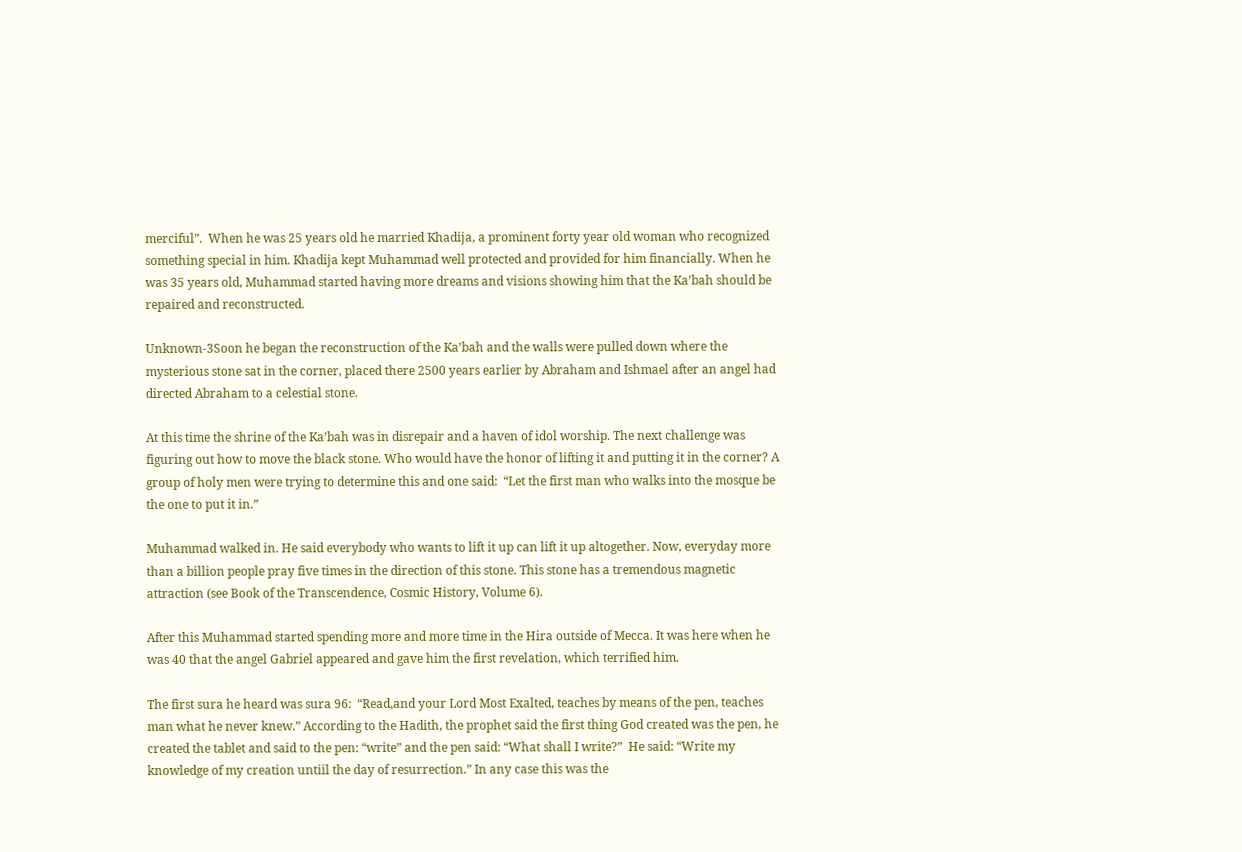merciful”.  When he was 25 years old he married Khadija, a prominent forty year old woman who recognized something special in him. Khadija kept Muhammad well protected and provided for him financially. When he was 35 years old, Muhammad started having more dreams and visions showing him that the Ka’bah should be repaired and reconstructed.

Unknown-3Soon he began the reconstruction of the Ka’bah and the walls were pulled down where the mysterious stone sat in the corner, placed there 2500 years earlier by Abraham and Ishmael after an angel had directed Abraham to a celestial stone.

At this time the shrine of the Ka’bah was in disrepair and a haven of idol worship. The next challenge was figuring out how to move the black stone. Who would have the honor of lifting it and putting it in the corner? A group of holy men were trying to determine this and one said:  “Let the first man who walks into the mosque be the one to put it in.”

Muhammad walked in. He said everybody who wants to lift it up can lift it up altogether. Now, everyday more than a billion people pray five times in the direction of this stone. This stone has a tremendous magnetic attraction (see Book of the Transcendence, Cosmic History, Volume 6).

After this Muhammad started spending more and more time in the Hira outside of Mecca. It was here when he was 40 that the angel Gabriel appeared and gave him the first revelation, which terrified him.

The first sura he heard was sura 96:  “Read,and your Lord Most Exalted, teaches by means of the pen, teaches man what he never knew.” According to the Hadith, the prophet said the first thing God created was the pen, he created the tablet and said to the pen: “write” and the pen said: “What shall I write?”  He said: “Write my knowledge of my creation untiil the day of resurrection.” In any case this was the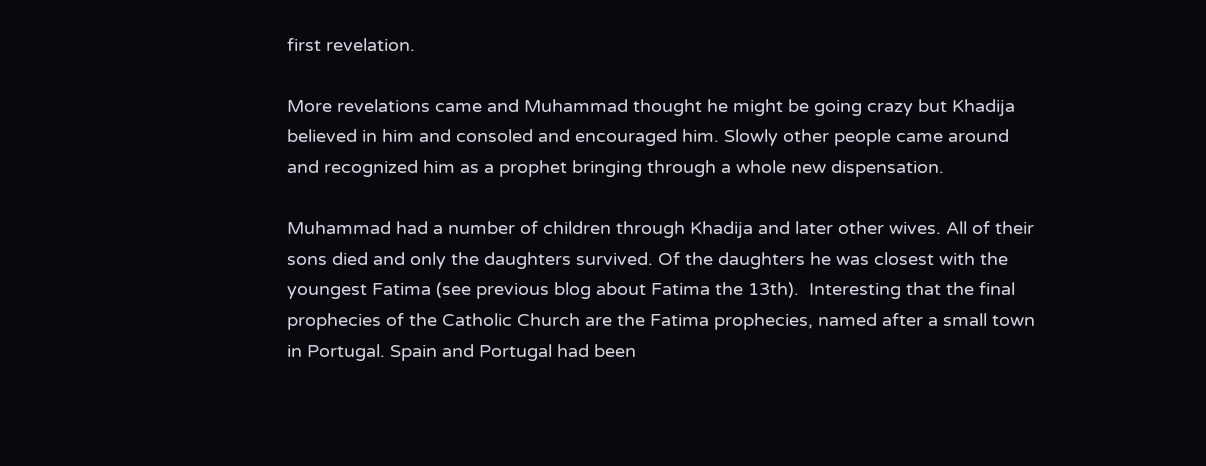first revelation.

More revelations came and Muhammad thought he might be going crazy but Khadija  believed in him and consoled and encouraged him. Slowly other people came around and recognized him as a prophet bringing through a whole new dispensation.

Muhammad had a number of children through Khadija and later other wives. All of their sons died and only the daughters survived. Of the daughters he was closest with the youngest Fatima (see previous blog about Fatima the 13th).  Interesting that the final prophecies of the Catholic Church are the Fatima prophecies, named after a small town in Portugal. Spain and Portugal had been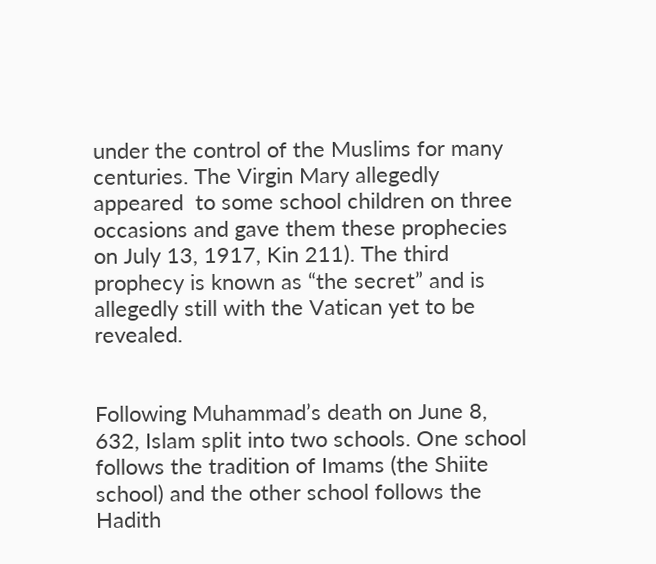under the control of the Muslims for many centuries. The Virgin Mary allegedly appeared  to some school children on three occasions and gave them these prophecies on July 13, 1917, Kin 211). The third prophecy is known as “the secret” and is allegedly still with the Vatican yet to be revealed.


Following Muhammad’s death on June 8, 632, Islam split into two schools. One school follows the tradition of Imams (the Shiite school) and the other school follows the Hadith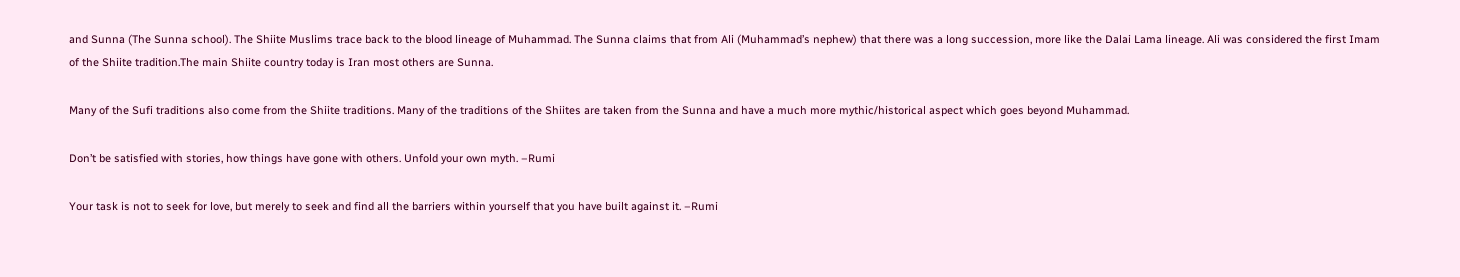and Sunna (The Sunna school). The Shiite Muslims trace back to the blood lineage of Muhammad. The Sunna claims that from Ali (Muhammad’s nephew) that there was a long succession, more like the Dalai Lama lineage. Ali was considered the first Imam of the Shiite tradition.The main Shiite country today is Iran most others are Sunna.

Many of the Sufi traditions also come from the Shiite traditions. Many of the traditions of the Shiites are taken from the Sunna and have a much more mythic/historical aspect which goes beyond Muhammad.

Don’t be satisfied with stories, how things have gone with others. Unfold your own myth. –Rumi

Your task is not to seek for love, but merely to seek and find all the barriers within yourself that you have built against it. –Rumi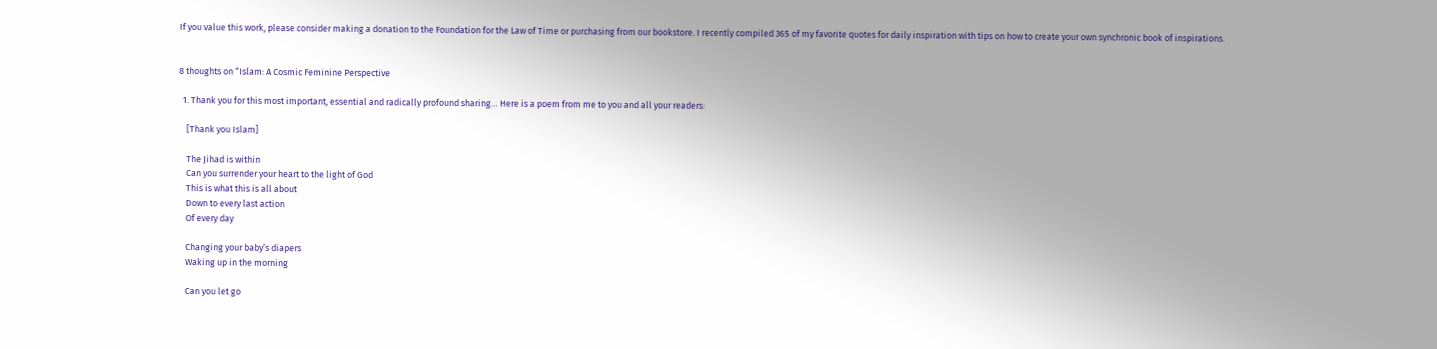If you value this work, please consider making a donation to the Foundation for the Law of Time or purchasing from our bookstore. I recently compiled 365 of my favorite quotes for daily inspiration with tips on how to create your own synchronic book of inspirations.


8 thoughts on “Islam: A Cosmic Feminine Perspective

  1. Thank you for this most important, essential and radically profound sharing… Here is a poem from me to you and all your readers:

    [Thank you Islam]

    The Jihad is within
    Can you surrender your heart to the light of God
    This is what this is all about
    Down to every last action
    Of every day

    Changing your baby’s diapers
    Waking up in the morning

    Can you let go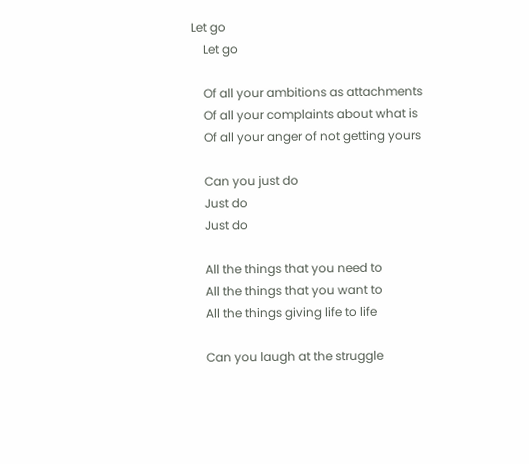Let go
    Let go

    Of all your ambitions as attachments
    Of all your complaints about what is
    Of all your anger of not getting yours

    Can you just do
    Just do
    Just do

    All the things that you need to
    All the things that you want to
    All the things giving life to life

    Can you laugh at the struggle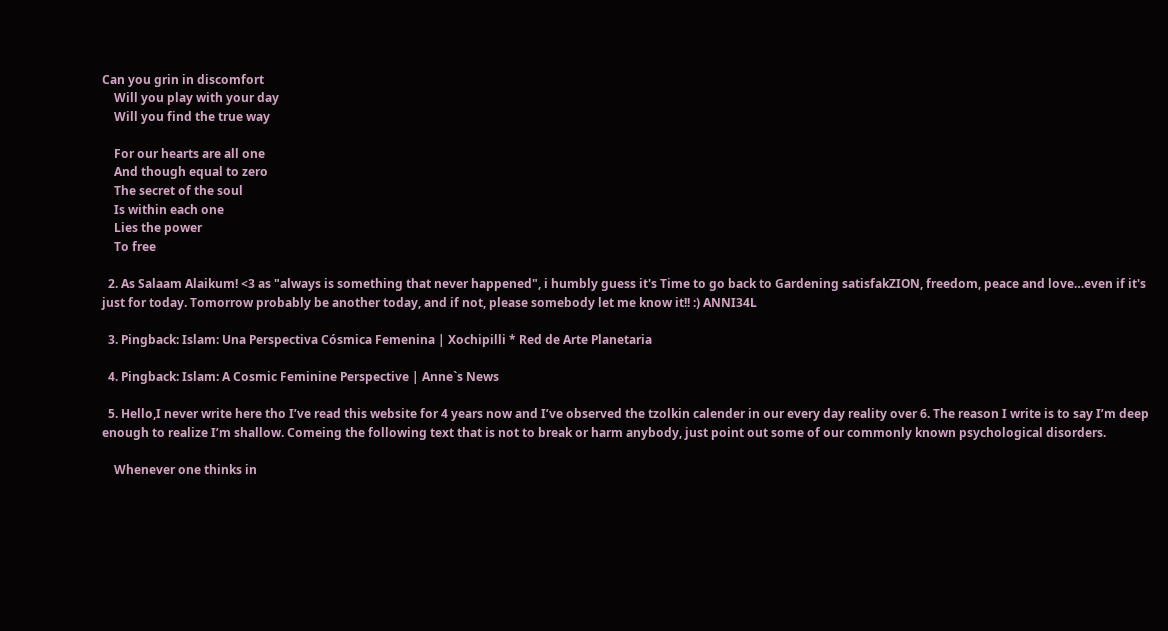Can you grin in discomfort
    Will you play with your day
    Will you find the true way

    For our hearts are all one
    And though equal to zero
    The secret of the soul
    Is within each one
    Lies the power
    To free

  2. As Salaam Alaikum! <3 as "always is something that never happened", i humbly guess it's Time to go back to Gardening satisfakZION, freedom, peace and love…even if it's just for today. Tomorrow probably be another today, and if not, please somebody let me know it!! :) ANNI34L

  3. Pingback: Islam: Una Perspectiva Cósmica Femenina | Xochipilli * Red de Arte Planetaria

  4. Pingback: Islam: A Cosmic Feminine Perspective | Anne`s News

  5. Hello,I never write here tho I’ve read this website for 4 years now and I’ve observed the tzolkin calender in our every day reality over 6. The reason I write is to say I’m deep enough to realize I’m shallow. Comeing the following text that is not to break or harm anybody, just point out some of our commonly known psychological disorders.

    Whenever one thinks in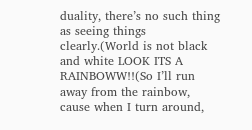duality, there’s no such thing as seeing things clearly.(World is not black and white LOOK ITS A RAINBOWW!!(So I’ll run away from the rainbow, cause when I turn around,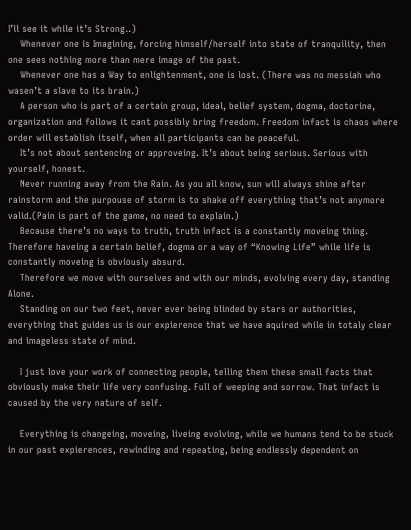I’ll see it while it’s Strong..)
    Whenever one is Imagining, forcing himself/herself into state of tranquility, then one sees nothing more than mere image of the past.
    Whenever one has a Way to enlightenment, one is lost. (There was no messiah who wasen’t a slave to its brain.)
    A person who is part of a certain group, ideal, belief system, dogma, doctorine, organization and follows it cant possibly bring freedom. Freedom infact is chaos where order will establish itself, when all participants can be peaceful.
    It’s not about sentencing or approveing. It’s about being serious. Serious with yourself, honest.
    Never running away from the Rain. As you all know, sun will always shine after rainstorm and the purpouse of storm is to shake off everything that’s not anymore valid.(Pain is part of the game, no need to explain.)
    Because there’s no ways to truth, truth infact is a constantly moveing thing. Therefore haveing a certain belief, dogma or a way of “Knowing Life” while life is constantly moveing is obviously absurd.
    Therefore we move with ourselves and with our minds, evolving every day, standing Alone.
    Standing on our two feet, never ever being blinded by stars or authorities, everything that guides us is our expierence that we have aquired while in totaly clear and imageless state of mind.

    I just love your work of connecting people, telling them these small facts that obviously make their life very confusing. Full of weeping and sorrow. That infact is caused by the very nature of self.

    Everything is changeing, moveing, liveing evolving, while we humans tend to be stuck in our past expierences, rewinding and repeating, being endlessly dependent on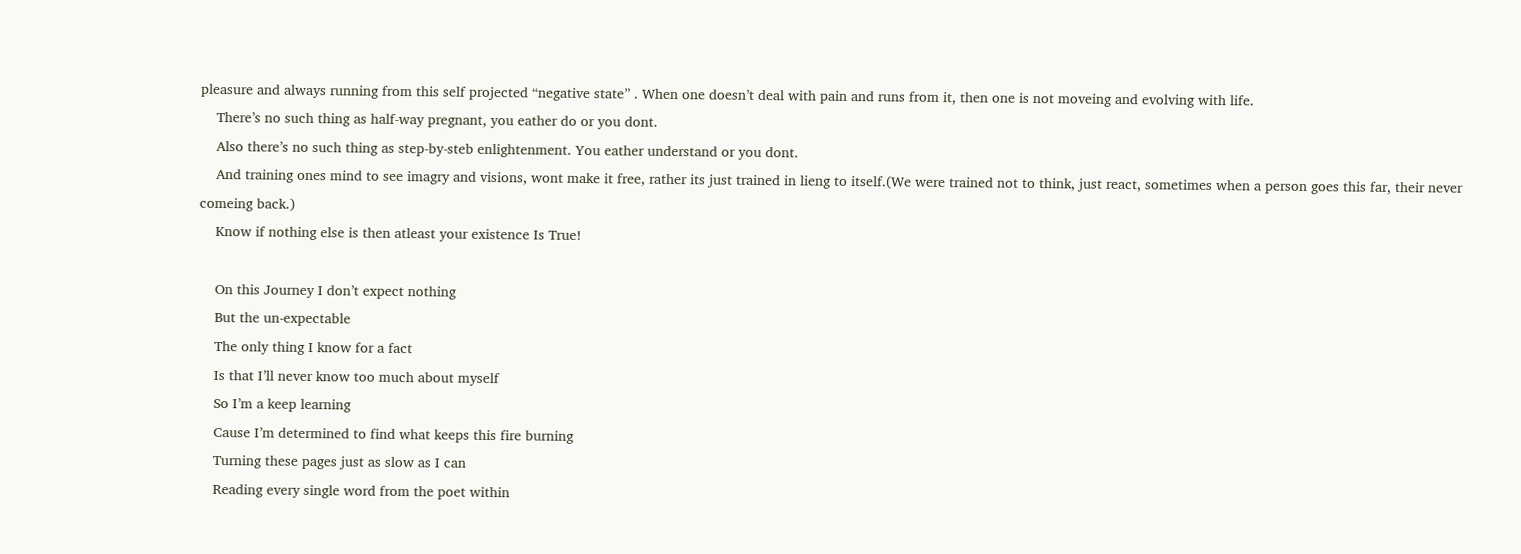pleasure and always running from this self projected “negative state” . When one doesn’t deal with pain and runs from it, then one is not moveing and evolving with life.
    There’s no such thing as half-way pregnant, you eather do or you dont.
    Also there’s no such thing as step-by-steb enlightenment. You eather understand or you dont.
    And training ones mind to see imagry and visions, wont make it free, rather its just trained in lieng to itself.(We were trained not to think, just react, sometimes when a person goes this far, their never comeing back.)
    Know if nothing else is then atleast your existence Is True!

    On this Journey I don’t expect nothing
    But the un-expectable
    The only thing I know for a fact
    Is that I’ll never know too much about myself
    So I’m a keep learning
    Cause I’m determined to find what keeps this fire burning
    Turning these pages just as slow as I can
    Reading every single word from the poet within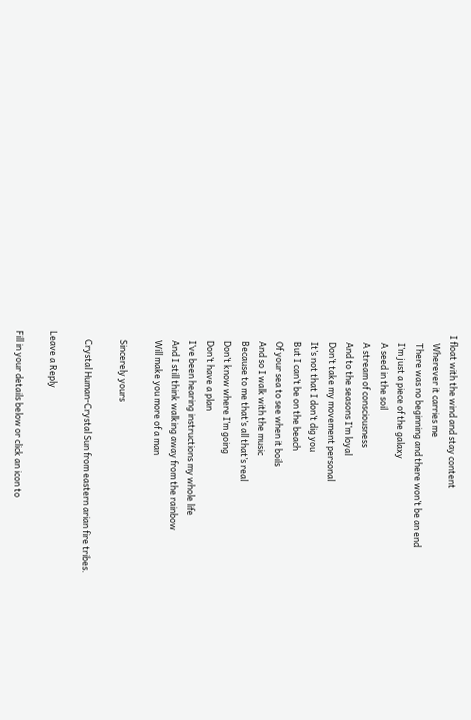I float with the wind and stay content
    Wherever it carries me
    There was no beginning and there won’t be an end
    I’m just a piece of the galaxy
    A seed in the soil
    A stream of consciousness
    And to the seasons I’m loyal
    Don’t take my movement personal
    It’s not that I don’t dig you
    But I can’t be on the beach
    Of your sea to see when it boils
    And so I walk with the music
    Because to me that’s all that’s real
    Don’t know where I’m going
    Don’t have a plan
    I’ve been hearing instructions my whole life
    And I still think walking away from the rainbow
    Will make you more of a man

    Sincerely yours

    Crystal Human-Crystal Sun from eastern arian fire tribes.

Leave a Reply

Fill in your details below or click an icon to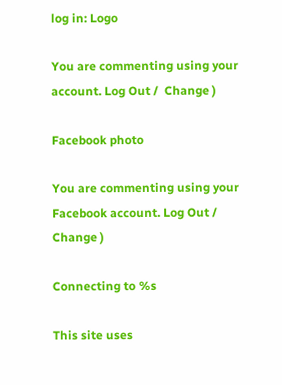log in: Logo

You are commenting using your account. Log Out /  Change )

Facebook photo

You are commenting using your Facebook account. Log Out /  Change )

Connecting to %s

This site uses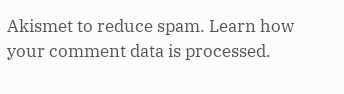Akismet to reduce spam. Learn how your comment data is processed.